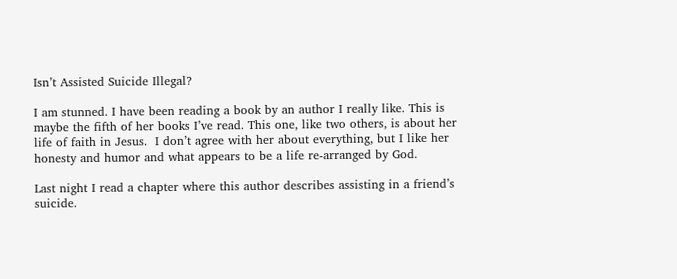Isn’t Assisted Suicide Illegal?

I am stunned. I have been reading a book by an author I really like. This is maybe the fifth of her books I’ve read. This one, like two others, is about her life of faith in Jesus.  I don’t agree with her about everything, but I like her honesty and humor and what appears to be a life re-arranged by God.

Last night I read a chapter where this author describes assisting in a friend’s suicide.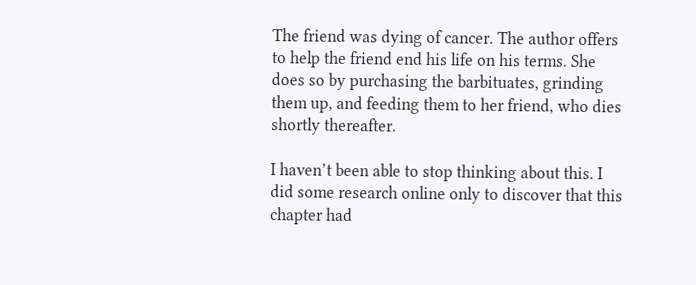The friend was dying of cancer. The author offers to help the friend end his life on his terms. She does so by purchasing the barbituates, grinding them up, and feeding them to her friend, who dies shortly thereafter.

I haven’t been able to stop thinking about this. I did some research online only to discover that this chapter had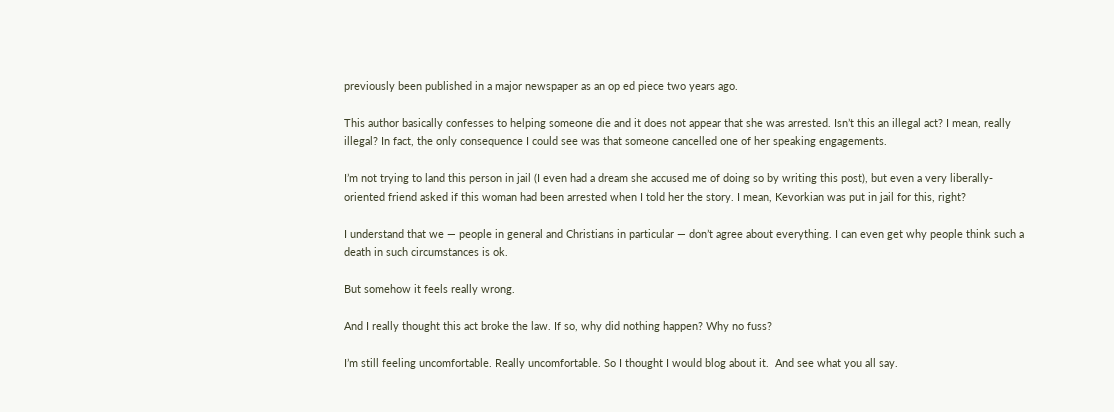previously been published in a major newspaper as an op ed piece two years ago.

This author basically confesses to helping someone die and it does not appear that she was arrested. Isn’t this an illegal act? I mean, really illegal? In fact, the only consequence I could see was that someone cancelled one of her speaking engagements.

I’m not trying to land this person in jail (I even had a dream she accused me of doing so by writing this post), but even a very liberally-oriented friend asked if this woman had been arrested when I told her the story. I mean, Kevorkian was put in jail for this, right?

I understand that we — people in general and Christians in particular — don’t agree about everything. I can even get why people think such a death in such circumstances is ok.

But somehow it feels really wrong.

And I really thought this act broke the law. If so, why did nothing happen? Why no fuss?

I’m still feeling uncomfortable. Really uncomfortable. So I thought I would blog about it.  And see what you all say.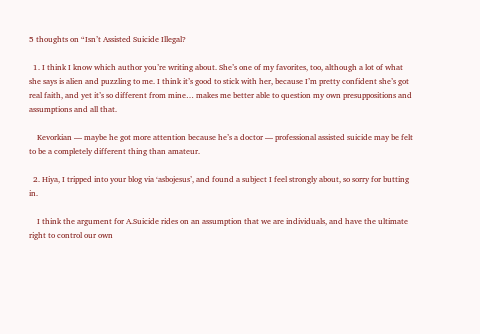5 thoughts on “Isn’t Assisted Suicide Illegal?

  1. I think I know which author you’re writing about. She’s one of my favorites, too, although a lot of what she says is alien and puzzling to me. I think it’s good to stick with her, because I’m pretty confident she’s got real faith, and yet it’s so different from mine… makes me better able to question my own presuppositions and assumptions and all that.

    Kevorkian — maybe he got more attention because he’s a doctor — professional assisted suicide may be felt to be a completely different thing than amateur.

  2. Hiya, I tripped into your blog via ‘asbojesus’, and found a subject I feel strongly about, so sorry for butting in.

    I think the argument for A.Suicide rides on an assumption that we are individuals, and have the ultimate right to control our own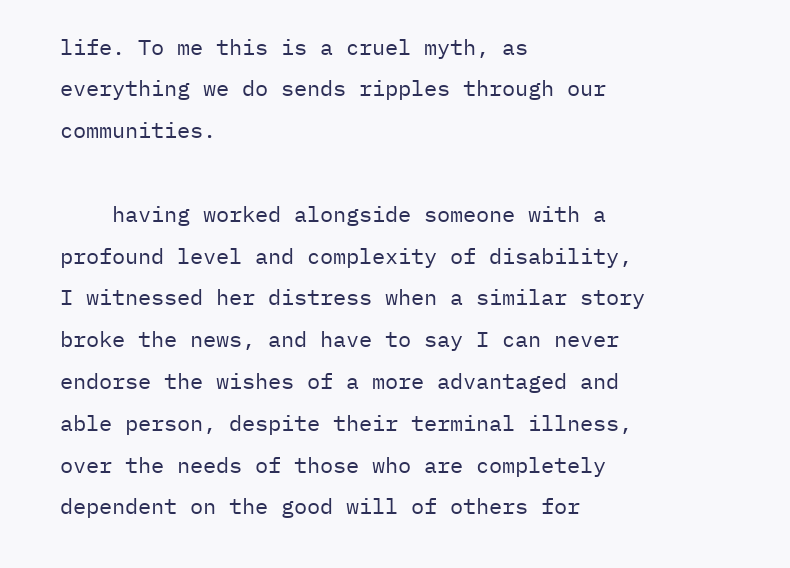life. To me this is a cruel myth, as everything we do sends ripples through our communities.

    having worked alongside someone with a profound level and complexity of disability, I witnessed her distress when a similar story broke the news, and have to say I can never endorse the wishes of a more advantaged and able person, despite their terminal illness, over the needs of those who are completely dependent on the good will of others for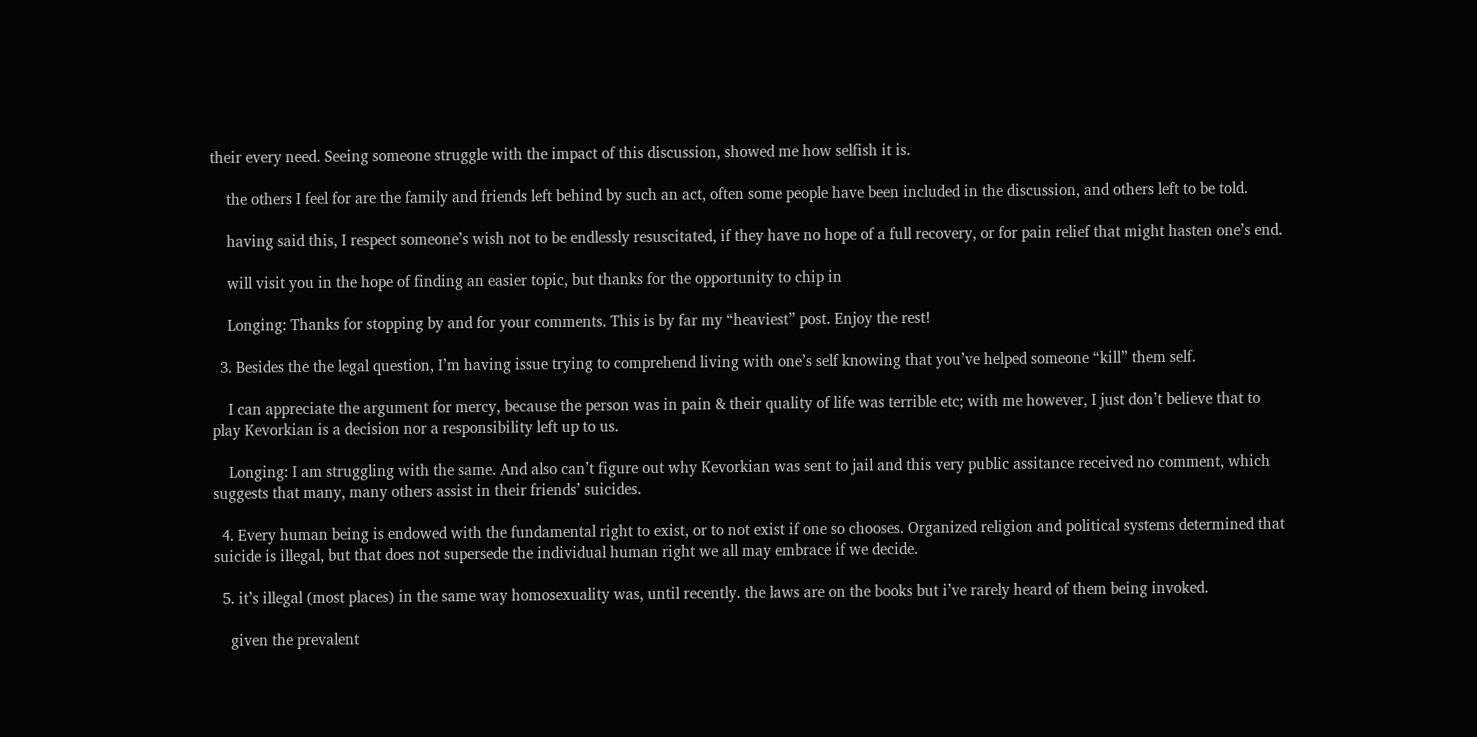their every need. Seeing someone struggle with the impact of this discussion, showed me how selfish it is.

    the others I feel for are the family and friends left behind by such an act, often some people have been included in the discussion, and others left to be told.

    having said this, I respect someone’s wish not to be endlessly resuscitated, if they have no hope of a full recovery, or for pain relief that might hasten one’s end.

    will visit you in the hope of finding an easier topic, but thanks for the opportunity to chip in

    Longing: Thanks for stopping by and for your comments. This is by far my “heaviest” post. Enjoy the rest!

  3. Besides the the legal question, I’m having issue trying to comprehend living with one’s self knowing that you’ve helped someone “kill” them self.

    I can appreciate the argument for mercy, because the person was in pain & their quality of life was terrible etc; with me however, I just don’t believe that to play Kevorkian is a decision nor a responsibility left up to us.

    Longing: I am struggling with the same. And also can’t figure out why Kevorkian was sent to jail and this very public assitance received no comment, which suggests that many, many others assist in their friends’ suicides.

  4. Every human being is endowed with the fundamental right to exist, or to not exist if one so chooses. Organized religion and political systems determined that suicide is illegal, but that does not supersede the individual human right we all may embrace if we decide.

  5. it’s illegal (most places) in the same way homosexuality was, until recently. the laws are on the books but i’ve rarely heard of them being invoked.

    given the prevalent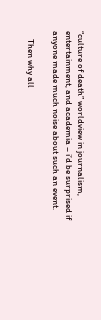“culture of death” worldview in journalism, entertainment, and academia – i’d be surprised if anyone made much noise about such an event.

    Then why all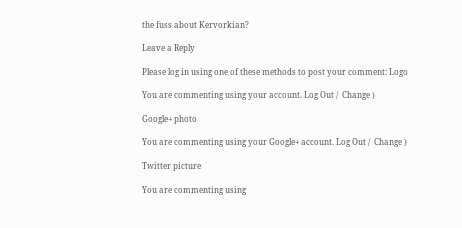the fuss about Kervorkian?

Leave a Reply

Please log in using one of these methods to post your comment: Logo

You are commenting using your account. Log Out /  Change )

Google+ photo

You are commenting using your Google+ account. Log Out /  Change )

Twitter picture

You are commenting using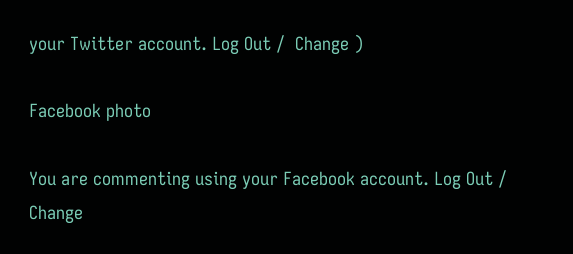your Twitter account. Log Out /  Change )

Facebook photo

You are commenting using your Facebook account. Log Out /  Change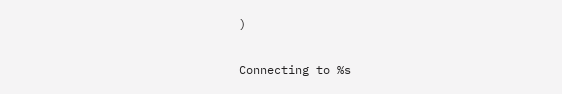)


Connecting to %s